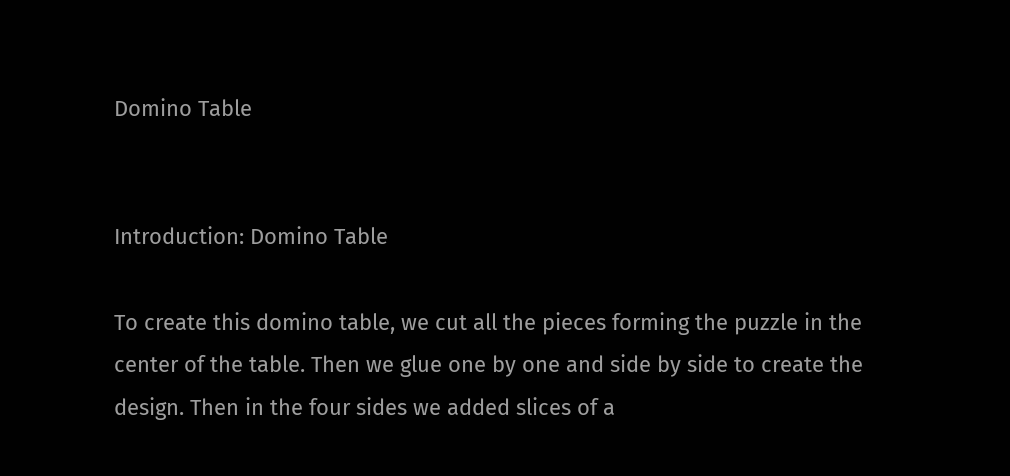Domino Table


Introduction: Domino Table

To create this domino table, we cut all the pieces forming the puzzle in the center of the table. Then we glue one by one and side by side to create the design. Then in the four sides we added slices of a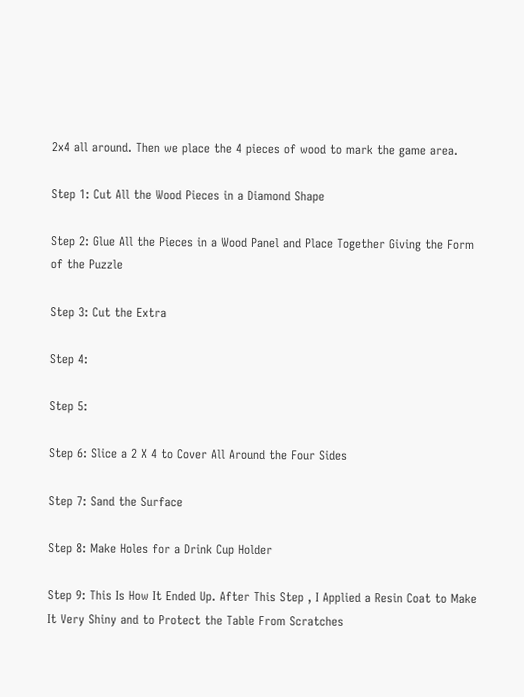2x4 all around. Then we place the 4 pieces of wood to mark the game area.

Step 1: Cut All the Wood Pieces in a Diamond Shape

Step 2: Glue All the Pieces in a Wood Panel and Place Together Giving the Form of the Puzzle

Step 3: Cut the Extra

Step 4:

Step 5:

Step 6: Slice a 2 X 4 to Cover All Around the Four Sides

Step 7: Sand the Surface

Step 8: Make Holes for a Drink Cup Holder

Step 9: This Is How It Ended Up. After This Step , I Applied a Resin Coat to Make It Very Shiny and to Protect the Table From Scratches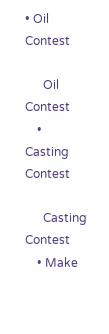• Oil Contest

      Oil Contest
    • Casting Contest

      Casting Contest
    • Make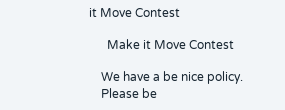it Move Contest

      Make it Move Contest

    We have a be nice policy.
    Please be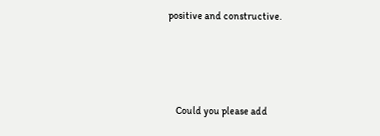positive and constructive.




    Could you please add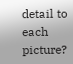detail to each picture?